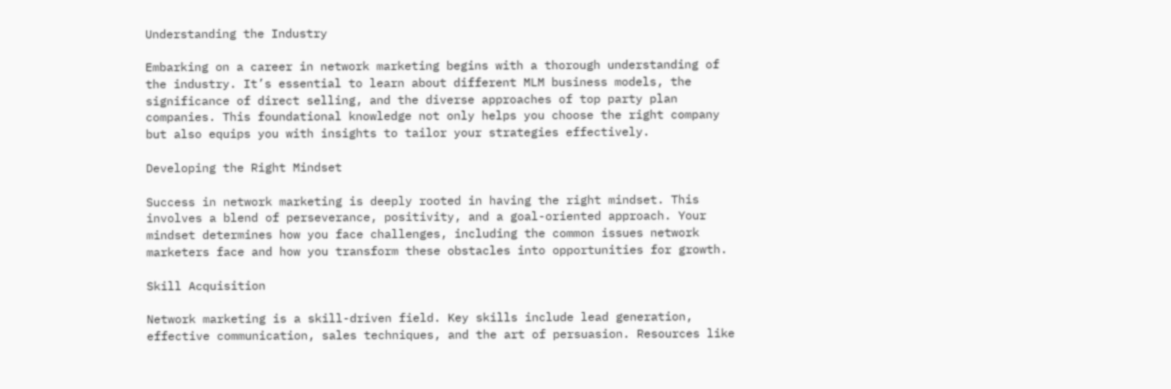Understanding the Industry

Embarking on a career in network marketing begins with a thorough understanding of the industry. It’s essential to learn about different MLM business models, the significance of direct selling, and the diverse approaches of top party plan companies. This foundational knowledge not only helps you choose the right company but also equips you with insights to tailor your strategies effectively.

Developing the Right Mindset

Success in network marketing is deeply rooted in having the right mindset. This involves a blend of perseverance, positivity, and a goal-oriented approach. Your mindset determines how you face challenges, including the common issues network marketers face and how you transform these obstacles into opportunities for growth.

Skill Acquisition

Network marketing is a skill-driven field. Key skills include lead generation, effective communication, sales techniques, and the art of persuasion. Resources like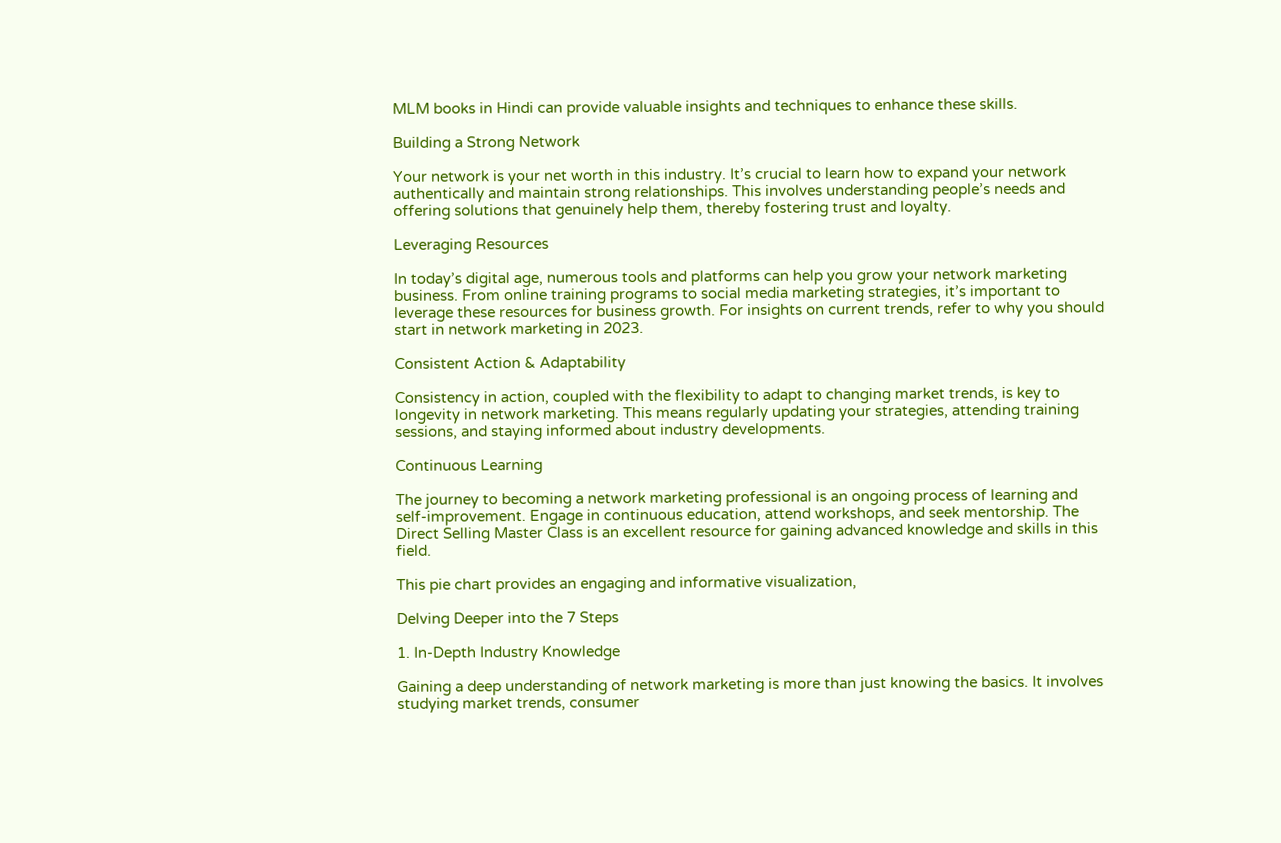MLM books in Hindi can provide valuable insights and techniques to enhance these skills.

Building a Strong Network

Your network is your net worth in this industry. It’s crucial to learn how to expand your network authentically and maintain strong relationships. This involves understanding people’s needs and offering solutions that genuinely help them, thereby fostering trust and loyalty.

Leveraging Resources

In today’s digital age, numerous tools and platforms can help you grow your network marketing business. From online training programs to social media marketing strategies, it’s important to leverage these resources for business growth. For insights on current trends, refer to why you should start in network marketing in 2023.

Consistent Action & Adaptability

Consistency in action, coupled with the flexibility to adapt to changing market trends, is key to longevity in network marketing. This means regularly updating your strategies, attending training sessions, and staying informed about industry developments.

Continuous Learning

The journey to becoming a network marketing professional is an ongoing process of learning and self-improvement. Engage in continuous education, attend workshops, and seek mentorship. The Direct Selling Master Class is an excellent resource for gaining advanced knowledge and skills in this field.

This pie chart provides an engaging and informative visualization,

Delving Deeper into the 7 Steps

1. In-Depth Industry Knowledge

Gaining a deep understanding of network marketing is more than just knowing the basics. It involves studying market trends, consumer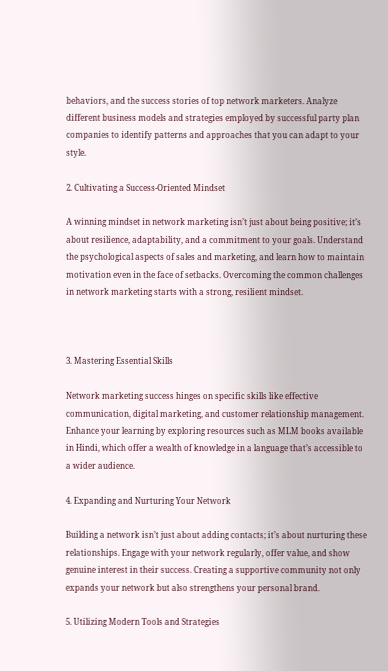behaviors, and the success stories of top network marketers. Analyze different business models and strategies employed by successful party plan companies to identify patterns and approaches that you can adapt to your style.

2. Cultivating a Success-Oriented Mindset

A winning mindset in network marketing isn’t just about being positive; it’s about resilience, adaptability, and a commitment to your goals. Understand the psychological aspects of sales and marketing, and learn how to maintain motivation even in the face of setbacks. Overcoming the common challenges in network marketing starts with a strong, resilient mindset.



3. Mastering Essential Skills

Network marketing success hinges on specific skills like effective communication, digital marketing, and customer relationship management. Enhance your learning by exploring resources such as MLM books available in Hindi, which offer a wealth of knowledge in a language that’s accessible to a wider audience.

4. Expanding and Nurturing Your Network

Building a network isn’t just about adding contacts; it’s about nurturing these relationships. Engage with your network regularly, offer value, and show genuine interest in their success. Creating a supportive community not only expands your network but also strengthens your personal brand.

5. Utilizing Modern Tools and Strategies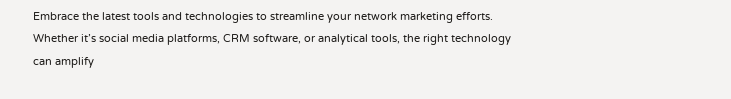Embrace the latest tools and technologies to streamline your network marketing efforts. Whether it’s social media platforms, CRM software, or analytical tools, the right technology can amplify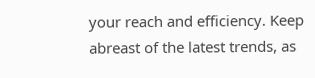your reach and efficiency. Keep abreast of the latest trends, as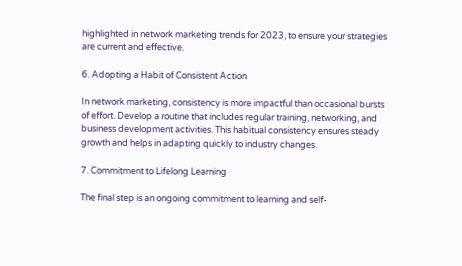highlighted in network marketing trends for 2023, to ensure your strategies are current and effective.

6. Adopting a Habit of Consistent Action

In network marketing, consistency is more impactful than occasional bursts of effort. Develop a routine that includes regular training, networking, and business development activities. This habitual consistency ensures steady growth and helps in adapting quickly to industry changes.

7. Commitment to Lifelong Learning

The final step is an ongoing commitment to learning and self-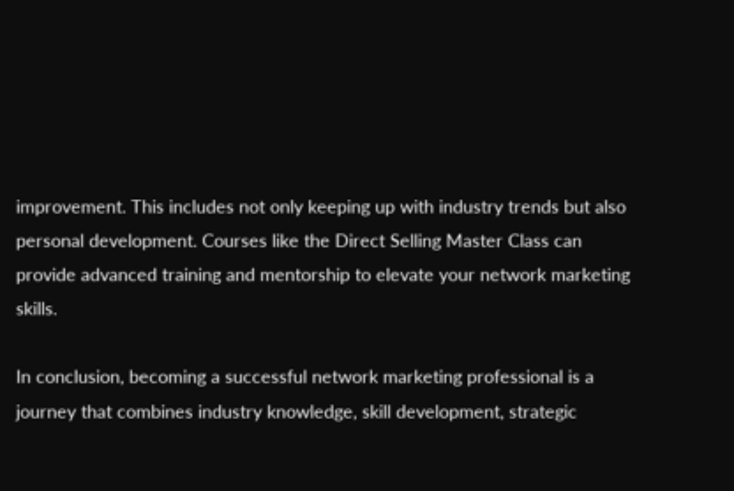improvement. This includes not only keeping up with industry trends but also personal development. Courses like the Direct Selling Master Class can provide advanced training and mentorship to elevate your network marketing skills.

In conclusion, becoming a successful network marketing professional is a journey that combines industry knowledge, skill development, strategic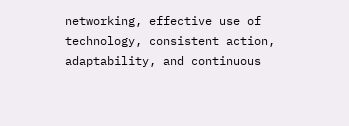networking, effective use of technology, consistent action, adaptability, and continuous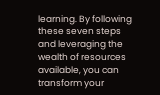learning. By following these seven steps and leveraging the wealth of resources available, you can transform your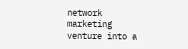network marketing venture into a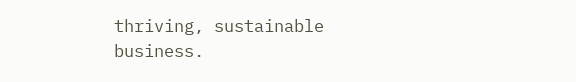thriving, sustainable business.